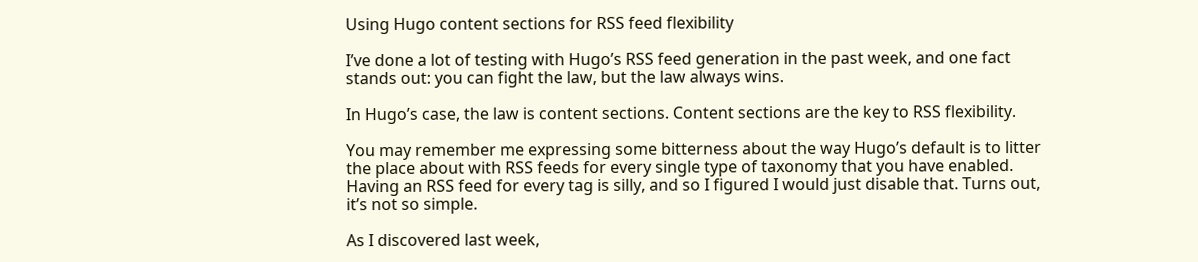Using Hugo content sections for RSS feed flexibility

I’ve done a lot of testing with Hugo’s RSS feed generation in the past week, and one fact stands out: you can fight the law, but the law always wins.

In Hugo’s case, the law is content sections. Content sections are the key to RSS flexibility.

You may remember me expressing some bitterness about the way Hugo’s default is to litter the place about with RSS feeds for every single type of taxonomy that you have enabled. Having an RSS feed for every tag is silly, and so I figured I would just disable that. Turns out, it’s not so simple.

As I discovered last week,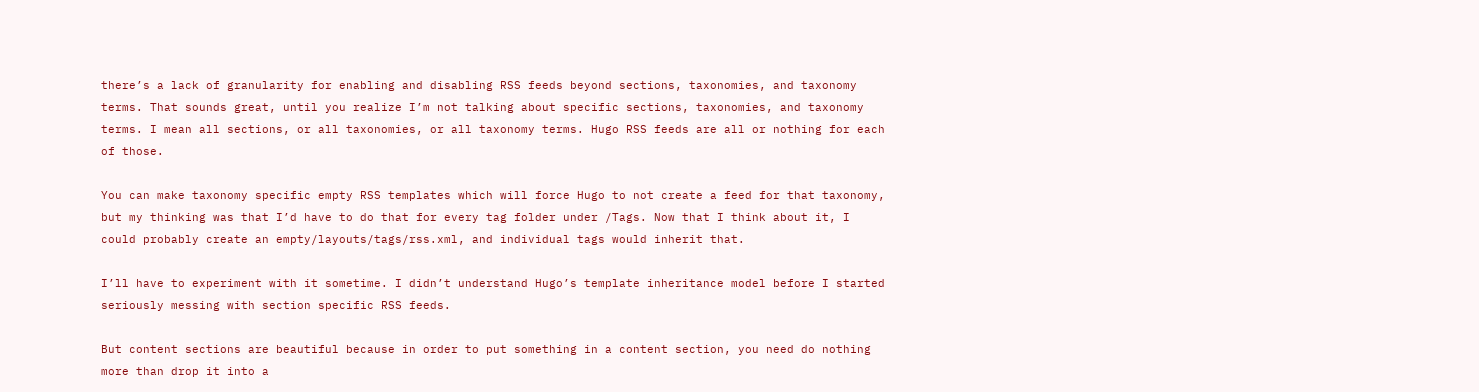there’s a lack of granularity for enabling and disabling RSS feeds beyond sections, taxonomies, and taxonomy terms. That sounds great, until you realize I’m not talking about specific sections, taxonomies, and taxonomy terms. I mean all sections, or all taxonomies, or all taxonomy terms. Hugo RSS feeds are all or nothing for each of those.

You can make taxonomy specific empty RSS templates which will force Hugo to not create a feed for that taxonomy, but my thinking was that I’d have to do that for every tag folder under /Tags. Now that I think about it, I could probably create an empty/layouts/tags/rss.xml, and individual tags would inherit that.

I’ll have to experiment with it sometime. I didn’t understand Hugo’s template inheritance model before I started seriously messing with section specific RSS feeds.

But content sections are beautiful because in order to put something in a content section, you need do nothing more than drop it into a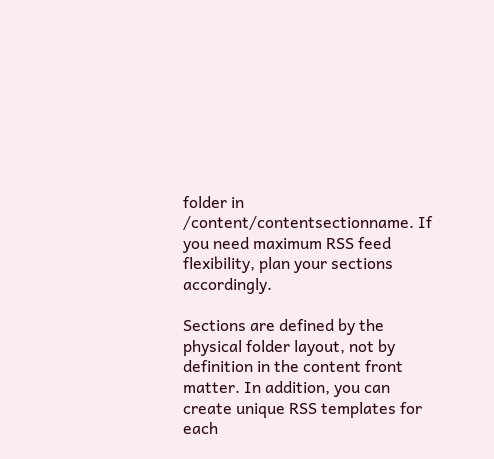folder in /content/contentsectionname. If you need maximum RSS feed flexibility, plan your sections accordingly.

Sections are defined by the physical folder layout, not by definition in the content front matter. In addition, you can create unique RSS templates for each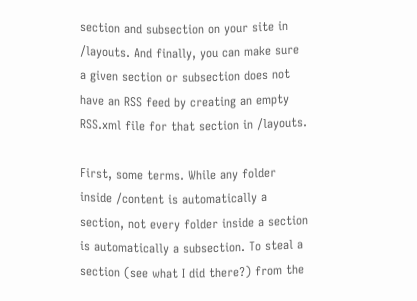section and subsection on your site in /layouts. And finally, you can make sure a given section or subsection does not have an RSS feed by creating an empty RSS.xml file for that section in /layouts.

First, some terms. While any folder inside /content is automatically a section, not every folder inside a section is automatically a subsection. To steal a section (see what I did there?) from the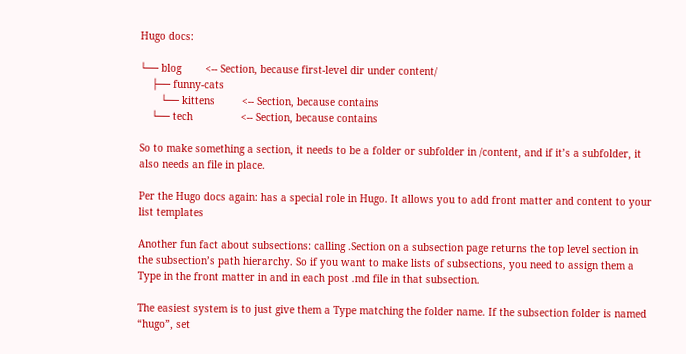Hugo docs:

└── blog        <-- Section, because first-level dir under content/
    ├── funny-cats
       └── kittens         <-- Section, because contains
    └── tech                <-- Section, because contains

So to make something a section, it needs to be a folder or subfolder in /content, and if it’s a subfolder, it also needs an file in place.

Per the Hugo docs again: has a special role in Hugo. It allows you to add front matter and content to your list templates

Another fun fact about subsections: calling .Section on a subsection page returns the top level section in the subsection’s path hierarchy. So if you want to make lists of subsections, you need to assign them a Type in the front matter in and in each post .md file in that subsection.

The easiest system is to just give them a Type matching the folder name. If the subsection folder is named “hugo”, set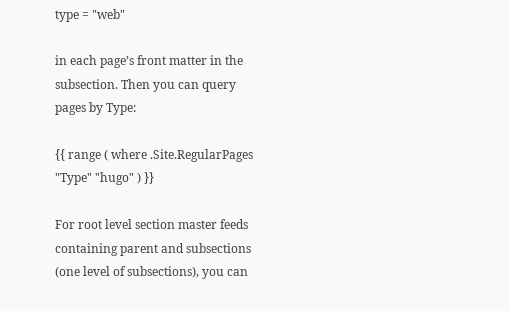type = "web"

in each page’s front matter in the subsection. Then you can query pages by Type:

{{ range ( where .Site.RegularPages "Type" "hugo" ) }}

For root level section master feeds containing parent and subsections (one level of subsections), you can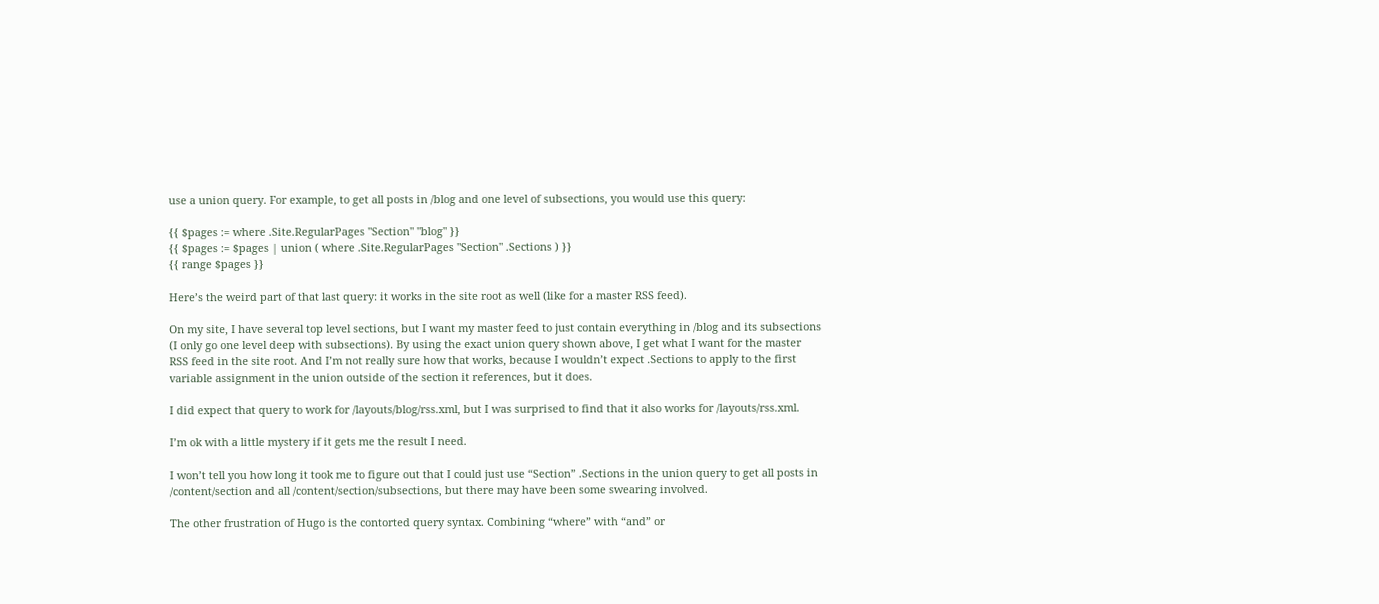use a union query. For example, to get all posts in /blog and one level of subsections, you would use this query:

{{ $pages := where .Site.RegularPages "Section" "blog" }}
{{ $pages := $pages | union ( where .Site.RegularPages "Section" .Sections ) }}
{{ range $pages }}

Here’s the weird part of that last query: it works in the site root as well (like for a master RSS feed).

On my site, I have several top level sections, but I want my master feed to just contain everything in /blog and its subsections (I only go one level deep with subsections). By using the exact union query shown above, I get what I want for the master RSS feed in the site root. And I’m not really sure how that works, because I wouldn’t expect .Sections to apply to the first variable assignment in the union outside of the section it references, but it does.

I did expect that query to work for /layouts/blog/rss.xml, but I was surprised to find that it also works for /layouts/rss.xml.

I’m ok with a little mystery if it gets me the result I need.

I won’t tell you how long it took me to figure out that I could just use “Section” .Sections in the union query to get all posts in /content/section and all /content/section/subsections, but there may have been some swearing involved.

The other frustration of Hugo is the contorted query syntax. Combining “where” with “and” or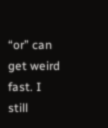“or” can get weird fast. I still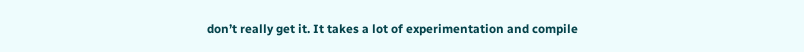don’t really get it. It takes a lot of experimentation and compile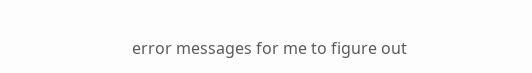error messages for me to figure out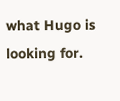what Hugo is looking for.